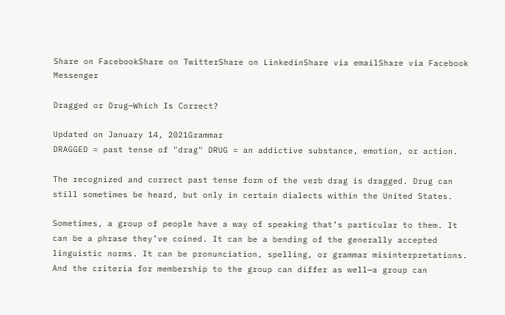Share on FacebookShare on TwitterShare on LinkedinShare via emailShare via Facebook Messenger

Dragged or Drug—Which Is Correct?

Updated on January 14, 2021Grammar
DRAGGED = past tense of "drag" DRUG = an addictive substance, emotion, or action.

The recognized and correct past tense form of the verb drag is dragged. Drug can still sometimes be heard, but only in certain dialects within the United States.

Sometimes, a group of people have a way of speaking that’s particular to them. It can be a phrase they’ve coined. It can be a bending of the generally accepted linguistic norms. It can be pronunciation, spelling, or grammar misinterpretations. And the criteria for membership to the group can differ as well—a group can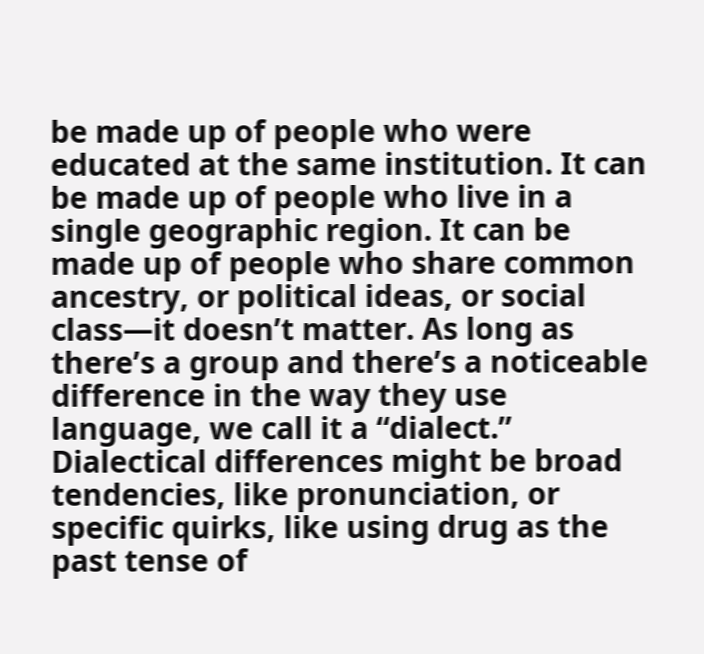be made up of people who were educated at the same institution. It can be made up of people who live in a single geographic region. It can be made up of people who share common ancestry, or political ideas, or social class—it doesn’t matter. As long as there’s a group and there’s a noticeable difference in the way they use language, we call it a “dialect.” Dialectical differences might be broad tendencies, like pronunciation, or specific quirks, like using drug as the past tense of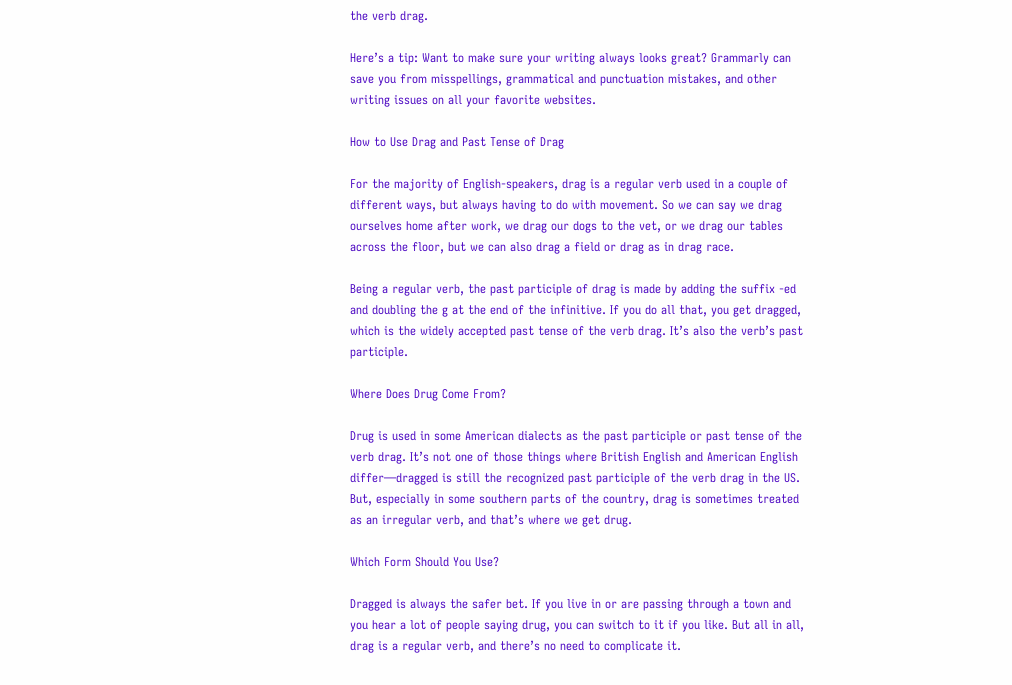the verb drag.

Here’s a tip: Want to make sure your writing always looks great? Grammarly can save you from misspellings, grammatical and punctuation mistakes, and other writing issues on all your favorite websites.

How to Use Drag and Past Tense of Drag

For the majority of English-speakers, drag is a regular verb used in a couple of different ways, but always having to do with movement. So we can say we drag ourselves home after work, we drag our dogs to the vet, or we drag our tables across the floor, but we can also drag a field or drag as in drag race.

Being a regular verb, the past participle of drag is made by adding the suffix -ed and doubling the g at the end of the infinitive. If you do all that, you get dragged, which is the widely accepted past tense of the verb drag. It’s also the verb’s past participle.

Where Does Drug Come From?

Drug is used in some American dialects as the past participle or past tense of the verb drag. It’s not one of those things where British English and American English differ—dragged is still the recognized past participle of the verb drag in the US. But, especially in some southern parts of the country, drag is sometimes treated as an irregular verb, and that’s where we get drug.

Which Form Should You Use?

Dragged is always the safer bet. If you live in or are passing through a town and you hear a lot of people saying drug, you can switch to it if you like. But all in all, drag is a regular verb, and there’s no need to complicate it.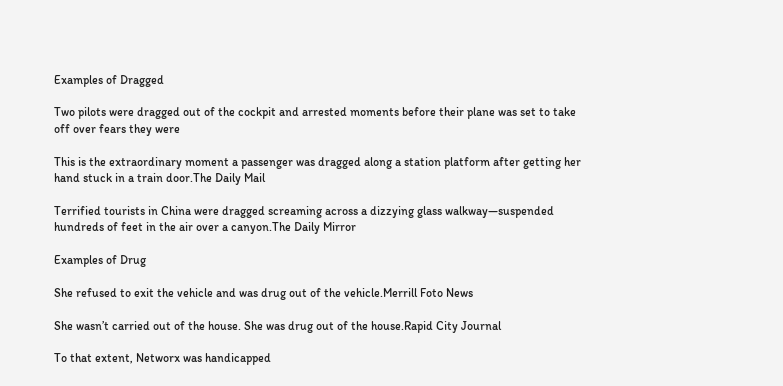Examples of Dragged

Two pilots were dragged out of the cockpit and arrested moments before their plane was set to take off over fears they were

This is the extraordinary moment a passenger was dragged along a station platform after getting her hand stuck in a train door.The Daily Mail

Terrified tourists in China were dragged screaming across a dizzying glass walkway—suspended hundreds of feet in the air over a canyon.The Daily Mirror

Examples of Drug

She refused to exit the vehicle and was drug out of the vehicle.Merrill Foto News

She wasn’t carried out of the house. She was drug out of the house.Rapid City Journal

To that extent, Networx was handicapped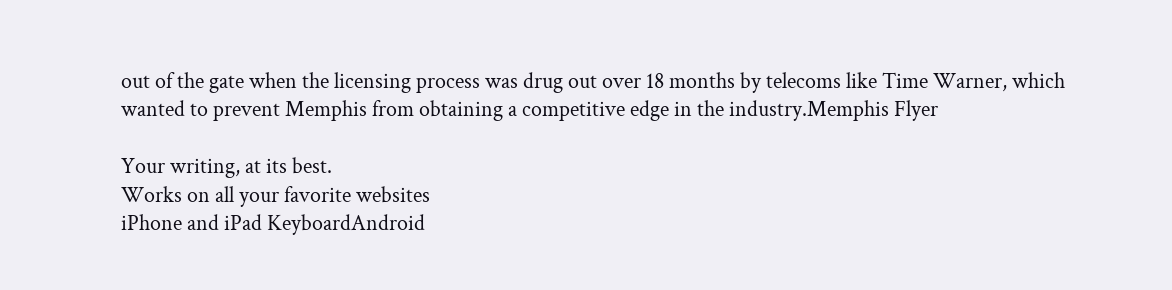out of the gate when the licensing process was drug out over 18 months by telecoms like Time Warner, which wanted to prevent Memphis from obtaining a competitive edge in the industry.Memphis Flyer

Your writing, at its best.
Works on all your favorite websites
iPhone and iPad KeyboardAndroid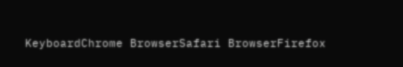KeyboardChrome BrowserSafari BrowserFirefox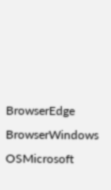BrowserEdge BrowserWindows OSMicrosoft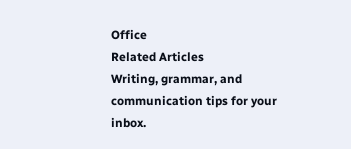Office
Related Articles
Writing, grammar, and communication tips for your inbox.